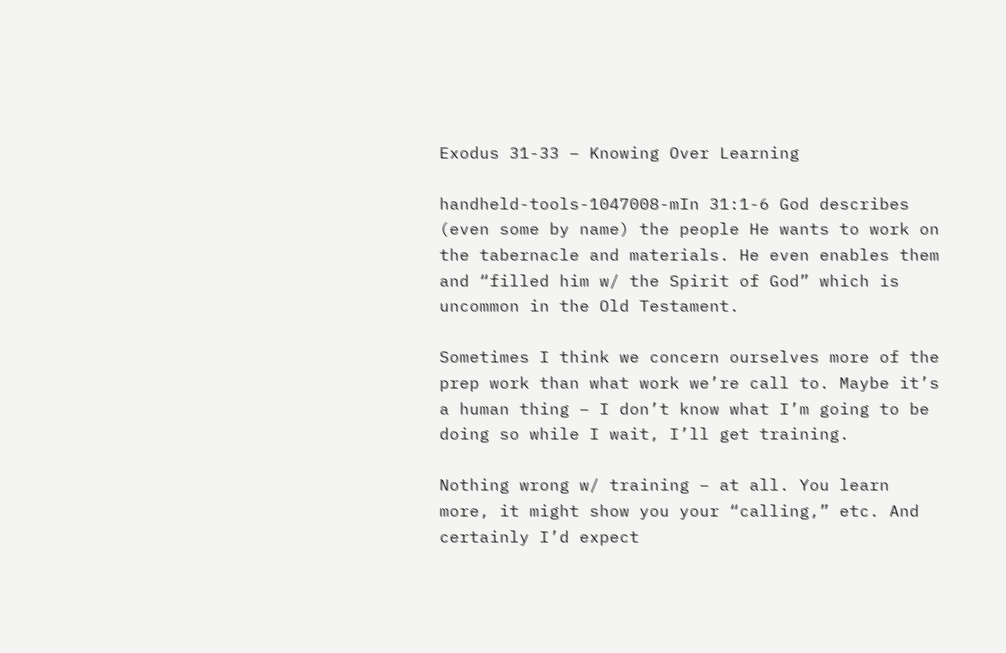Exodus 31-33 – Knowing Over Learning

handheld-tools-1047008-mIn 31:1-6 God describes (even some by name) the people He wants to work on the tabernacle and materials. He even enables them and “filled him w/ the Spirit of God” which is uncommon in the Old Testament.

Sometimes I think we concern ourselves more of the prep work than what work we’re call to. Maybe it’s a human thing – I don’t know what I’m going to be doing so while I wait, I’ll get training.

Nothing wrong w/ training – at all. You learn more, it might show you your “calling,” etc. And certainly I’d expect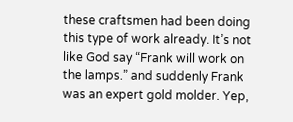these craftsmen had been doing this type of work already. It’s not like God say “Frank will work on the lamps.” and suddenly Frank was an expert gold molder. Yep,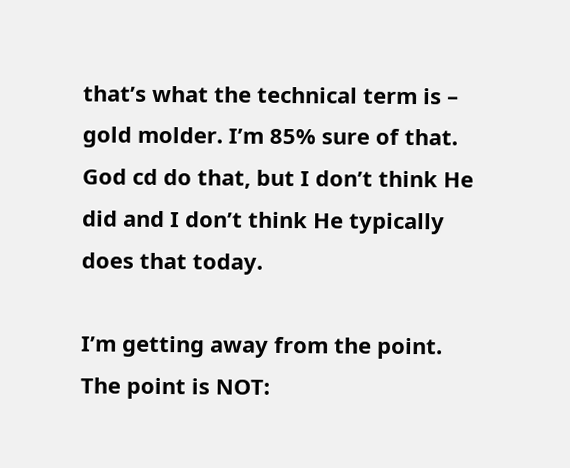that’s what the technical term is – gold molder. I’m 85% sure of that. God cd do that, but I don’t think He did and I don’t think He typically does that today.

I’m getting away from the point. The point is NOT: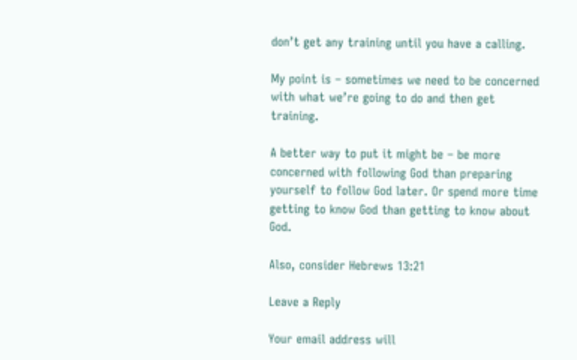don’t get any training until you have a calling.

My point is – sometimes we need to be concerned with what we’re going to do and then get training.

A better way to put it might be – be more concerned with following God than preparing yourself to follow God later. Or spend more time getting to know God than getting to know about God.

Also, consider Hebrews 13:21

Leave a Reply

Your email address will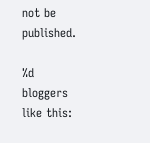not be published.

%d bloggers like this: